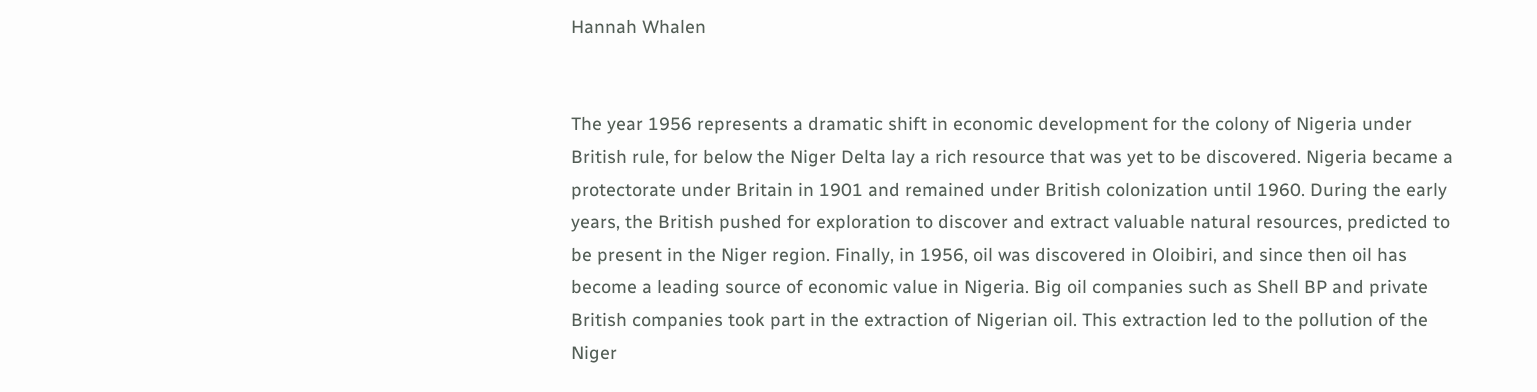Hannah Whalen


The year 1956 represents a dramatic shift in economic development for the colony of Nigeria under British rule, for below the Niger Delta lay a rich resource that was yet to be discovered. Nigeria became a protectorate under Britain in 1901 and remained under British colonization until 1960. During the early years, the British pushed for exploration to discover and extract valuable natural resources, predicted to be present in the Niger region. Finally, in 1956, oil was discovered in Oloibiri, and since then oil has become a leading source of economic value in Nigeria. Big oil companies such as Shell BP and private British companies took part in the extraction of Nigerian oil. This extraction led to the pollution of the Niger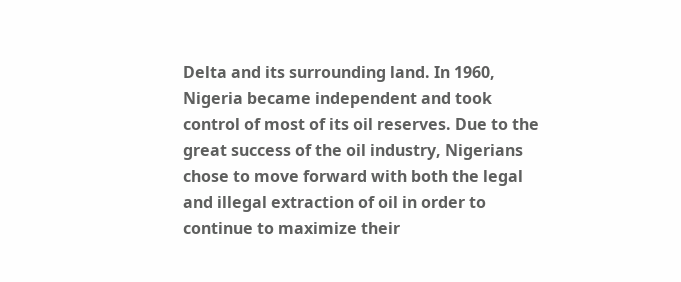Delta and its surrounding land. In 1960, Nigeria became independent and took control of most of its oil reserves. Due to the great success of the oil industry, Nigerians chose to move forward with both the legal and illegal extraction of oil in order to continue to maximize their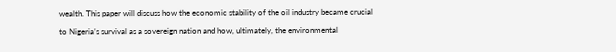wealth. This paper will discuss how the economic stability of the oil industry became crucial to Nigeria’s survival as a sovereign nation and how, ultimately, the environmental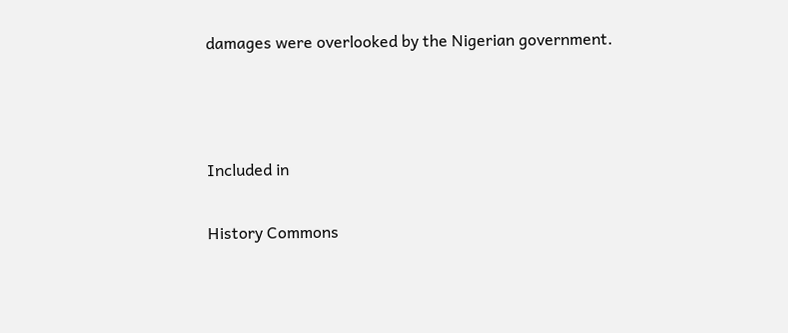damages were overlooked by the Nigerian government.



Included in

History Commons